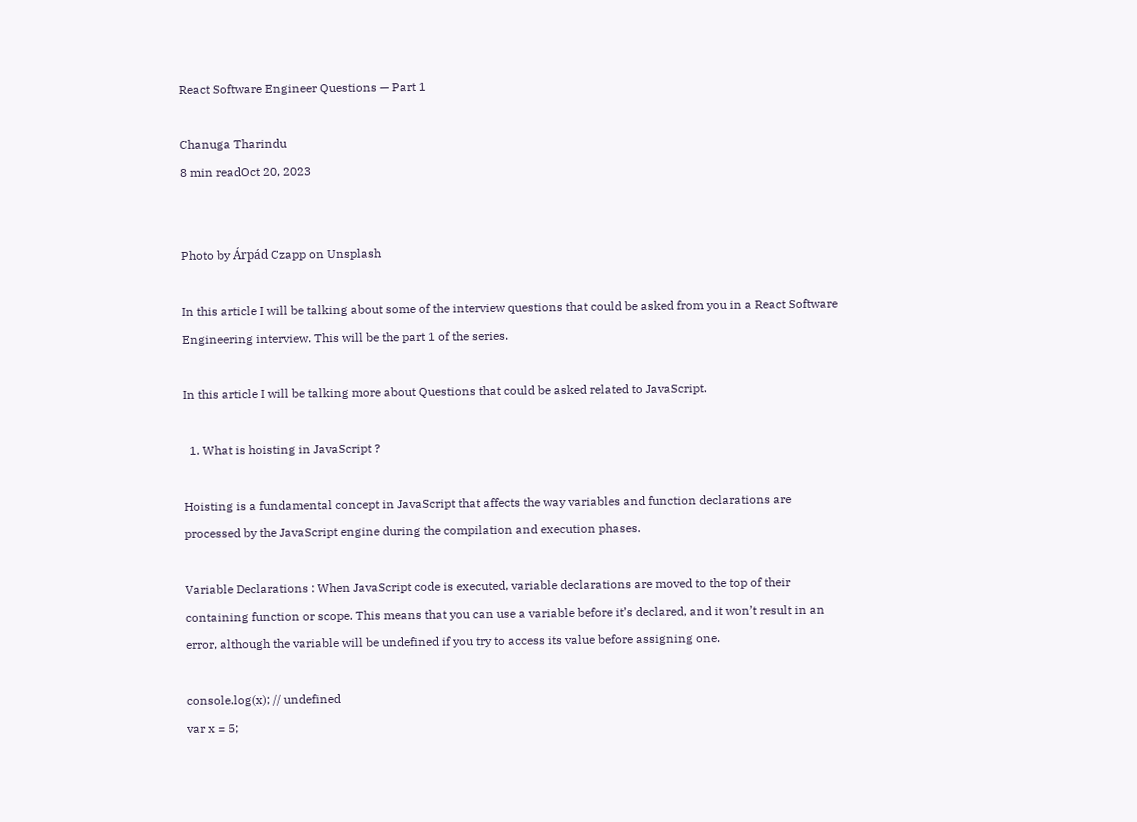React Software Engineer Questions — Part 1

Chanuga Tharindu
8 min readOct 20, 2023


Photo by Árpád Czapp on Unsplash

In this article I will be talking about some of the interview questions that could be asked from you in a React Software Engineering interview. This will be the part 1 of the series.

In this article I will be talking more about Questions that could be asked related to JavaScript.

  1. What is hoisting in JavaScript ?

Hoisting is a fundamental concept in JavaScript that affects the way variables and function declarations are processed by the JavaScript engine during the compilation and execution phases.

Variable Declarations : When JavaScript code is executed, variable declarations are moved to the top of their containing function or scope. This means that you can use a variable before it’s declared, and it won’t result in an error, although the variable will be undefined if you try to access its value before assigning one.

console.log(x); // undefined
var x = 5;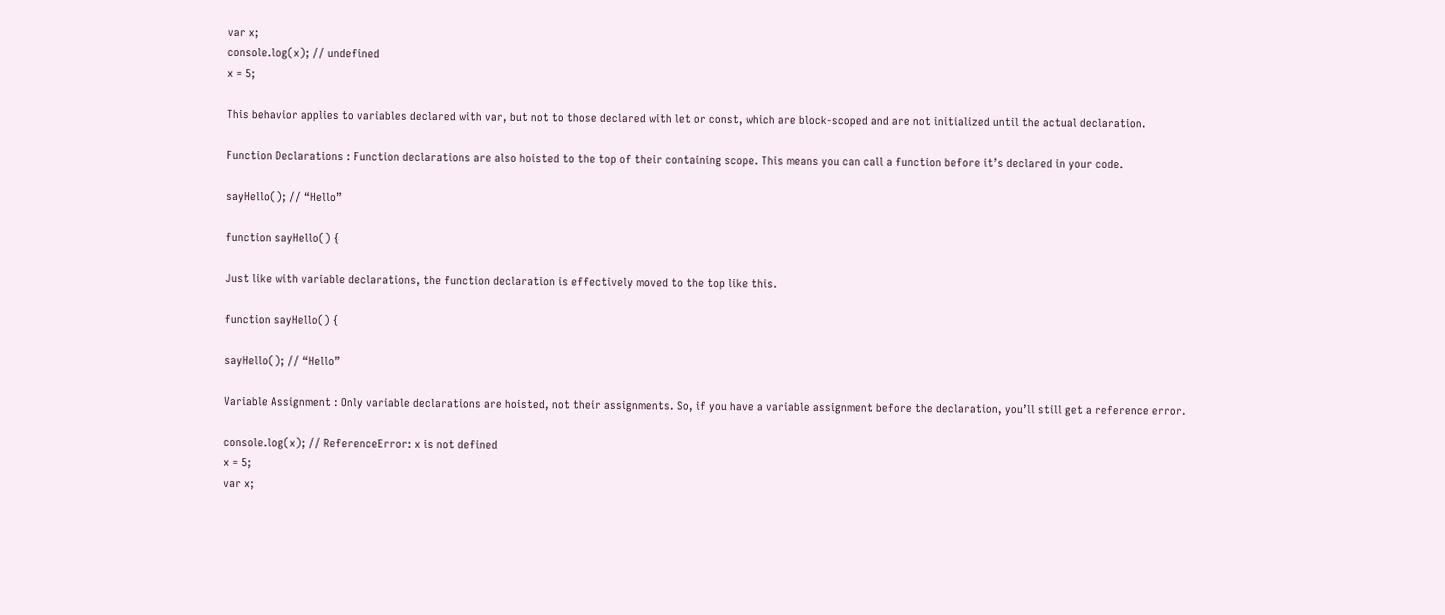var x;
console.log(x); // undefined
x = 5;

This behavior applies to variables declared with var, but not to those declared with let or const, which are block-scoped and are not initialized until the actual declaration.

Function Declarations : Function declarations are also hoisted to the top of their containing scope. This means you can call a function before it’s declared in your code.

sayHello(); // “Hello”

function sayHello() {

Just like with variable declarations, the function declaration is effectively moved to the top like this.

function sayHello() {

sayHello(); // “Hello”

Variable Assignment : Only variable declarations are hoisted, not their assignments. So, if you have a variable assignment before the declaration, you’ll still get a reference error.

console.log(x); // ReferenceError: x is not defined
x = 5;
var x;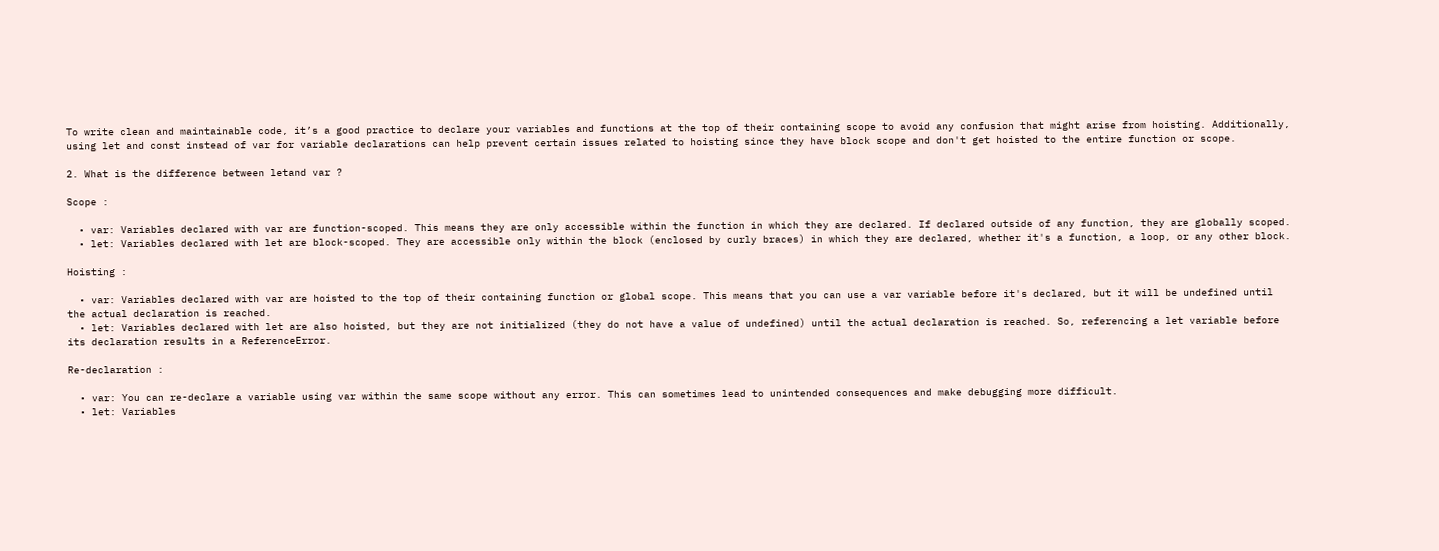To write clean and maintainable code, it’s a good practice to declare your variables and functions at the top of their containing scope to avoid any confusion that might arise from hoisting. Additionally, using let and const instead of var for variable declarations can help prevent certain issues related to hoisting since they have block scope and don't get hoisted to the entire function or scope.

2. What is the difference between letand var ?

Scope :

  • var: Variables declared with var are function-scoped. This means they are only accessible within the function in which they are declared. If declared outside of any function, they are globally scoped.
  • let: Variables declared with let are block-scoped. They are accessible only within the block (enclosed by curly braces) in which they are declared, whether it's a function, a loop, or any other block.

Hoisting :

  • var: Variables declared with var are hoisted to the top of their containing function or global scope. This means that you can use a var variable before it's declared, but it will be undefined until the actual declaration is reached.
  • let: Variables declared with let are also hoisted, but they are not initialized (they do not have a value of undefined) until the actual declaration is reached. So, referencing a let variable before its declaration results in a ReferenceError.

Re-declaration :

  • var: You can re-declare a variable using var within the same scope without any error. This can sometimes lead to unintended consequences and make debugging more difficult.
  • let: Variables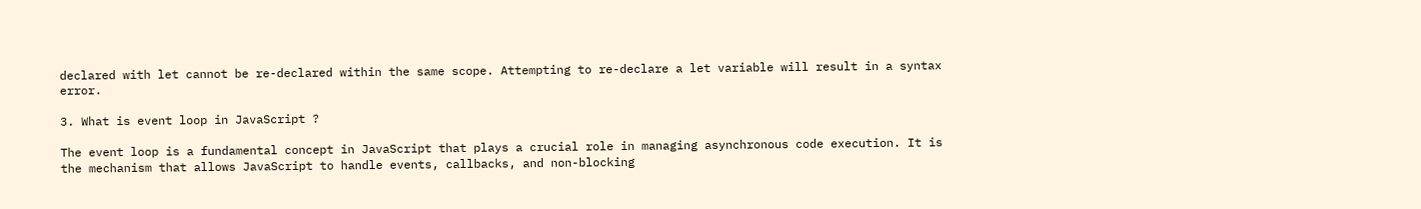declared with let cannot be re-declared within the same scope. Attempting to re-declare a let variable will result in a syntax error.

3. What is event loop in JavaScript ?

The event loop is a fundamental concept in JavaScript that plays a crucial role in managing asynchronous code execution. It is the mechanism that allows JavaScript to handle events, callbacks, and non-blocking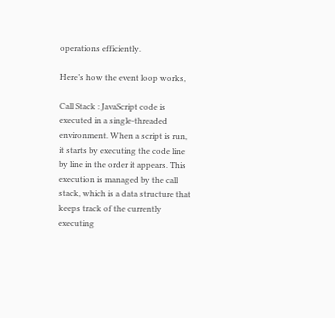operations efficiently.

Here’s how the event loop works,

Call Stack : JavaScript code is executed in a single-threaded environment. When a script is run, it starts by executing the code line by line in the order it appears. This execution is managed by the call stack, which is a data structure that keeps track of the currently executing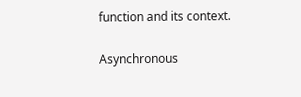function and its context.

Asynchronous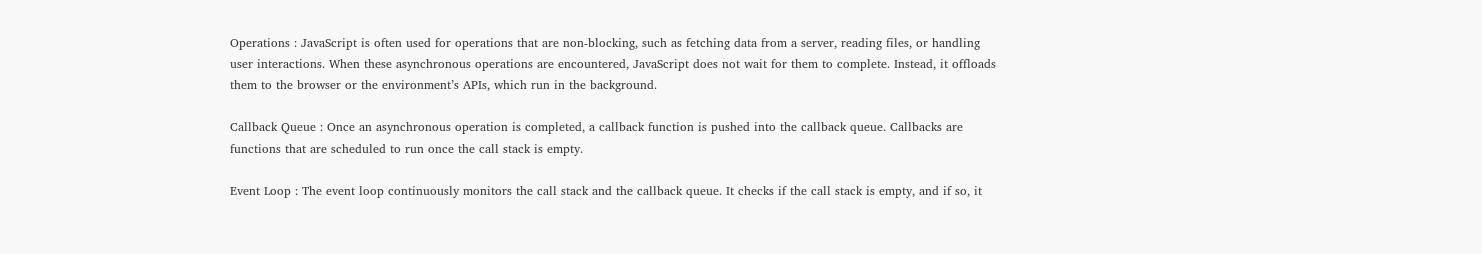Operations : JavaScript is often used for operations that are non-blocking, such as fetching data from a server, reading files, or handling user interactions. When these asynchronous operations are encountered, JavaScript does not wait for them to complete. Instead, it offloads them to the browser or the environment’s APIs, which run in the background.

Callback Queue : Once an asynchronous operation is completed, a callback function is pushed into the callback queue. Callbacks are functions that are scheduled to run once the call stack is empty.

Event Loop : The event loop continuously monitors the call stack and the callback queue. It checks if the call stack is empty, and if so, it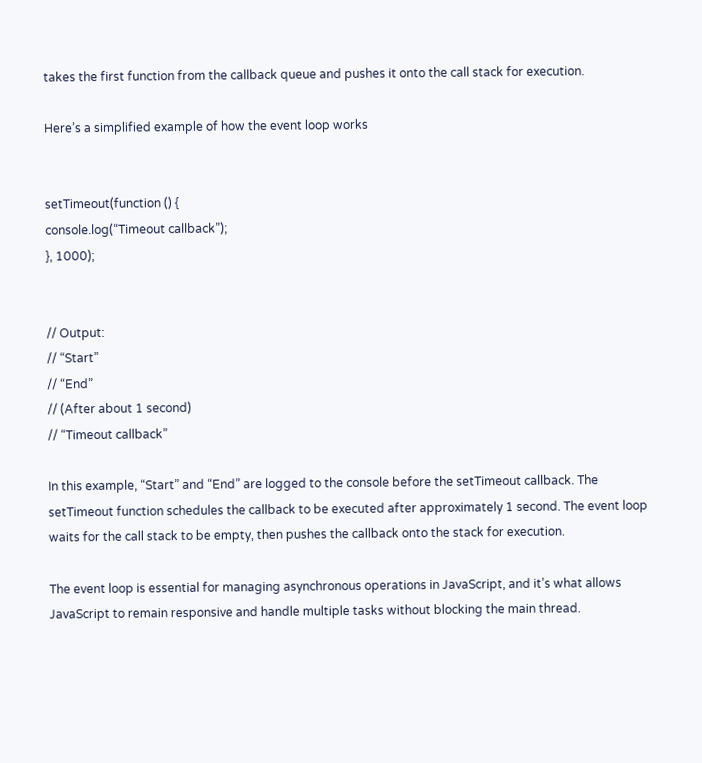takes the first function from the callback queue and pushes it onto the call stack for execution.

Here’s a simplified example of how the event loop works


setTimeout(function () {
console.log(“Timeout callback”);
}, 1000);


// Output:
// “Start”
// “End”
// (After about 1 second)
// “Timeout callback”

In this example, “Start” and “End” are logged to the console before the setTimeout callback. The setTimeout function schedules the callback to be executed after approximately 1 second. The event loop waits for the call stack to be empty, then pushes the callback onto the stack for execution.

The event loop is essential for managing asynchronous operations in JavaScript, and it’s what allows JavaScript to remain responsive and handle multiple tasks without blocking the main thread.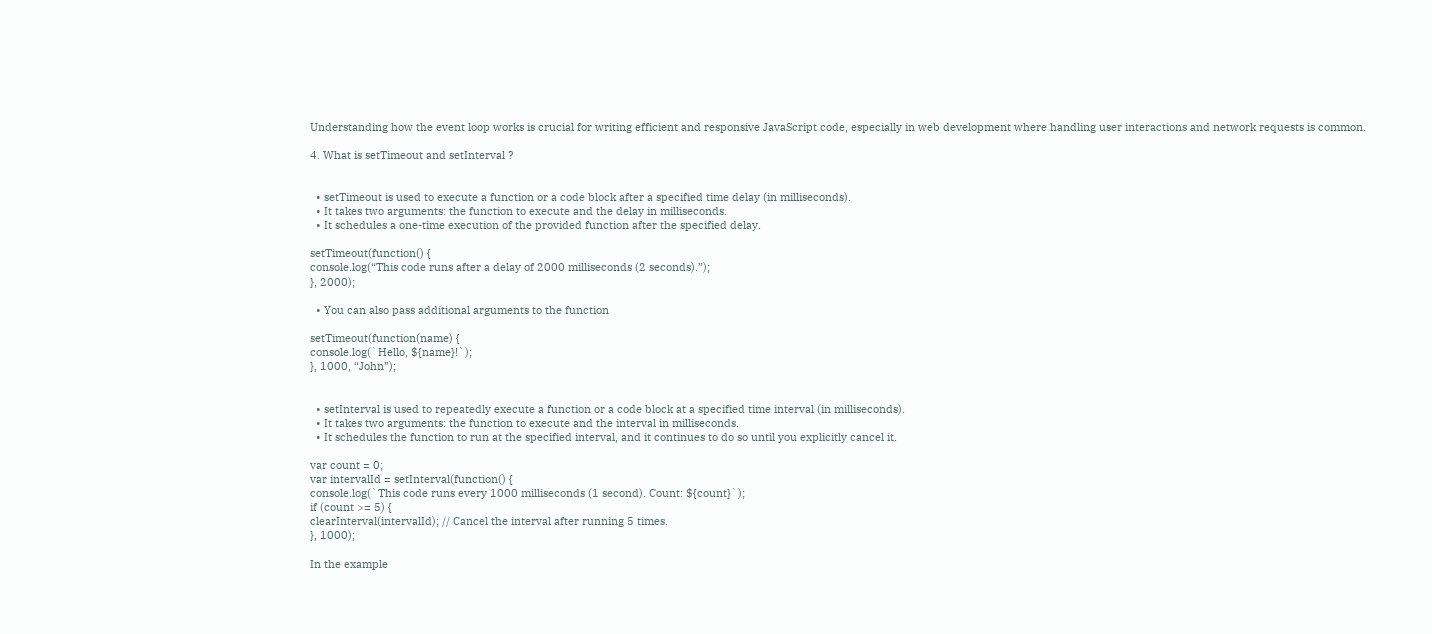Understanding how the event loop works is crucial for writing efficient and responsive JavaScript code, especially in web development where handling user interactions and network requests is common.

4. What is setTimeout and setInterval ?


  • setTimeout is used to execute a function or a code block after a specified time delay (in milliseconds).
  • It takes two arguments: the function to execute and the delay in milliseconds.
  • It schedules a one-time execution of the provided function after the specified delay.

setTimeout(function() {
console.log(“This code runs after a delay of 2000 milliseconds (2 seconds).”);
}, 2000);

  • You can also pass additional arguments to the function

setTimeout(function(name) {
console.log(`Hello, ${name}!`);
}, 1000, “John”);


  • setInterval is used to repeatedly execute a function or a code block at a specified time interval (in milliseconds).
  • It takes two arguments: the function to execute and the interval in milliseconds.
  • It schedules the function to run at the specified interval, and it continues to do so until you explicitly cancel it.

var count = 0;
var intervalId = setInterval(function() {
console.log(`This code runs every 1000 milliseconds (1 second). Count: ${count}`);
if (count >= 5) {
clearInterval(intervalId); // Cancel the interval after running 5 times.
}, 1000);

In the example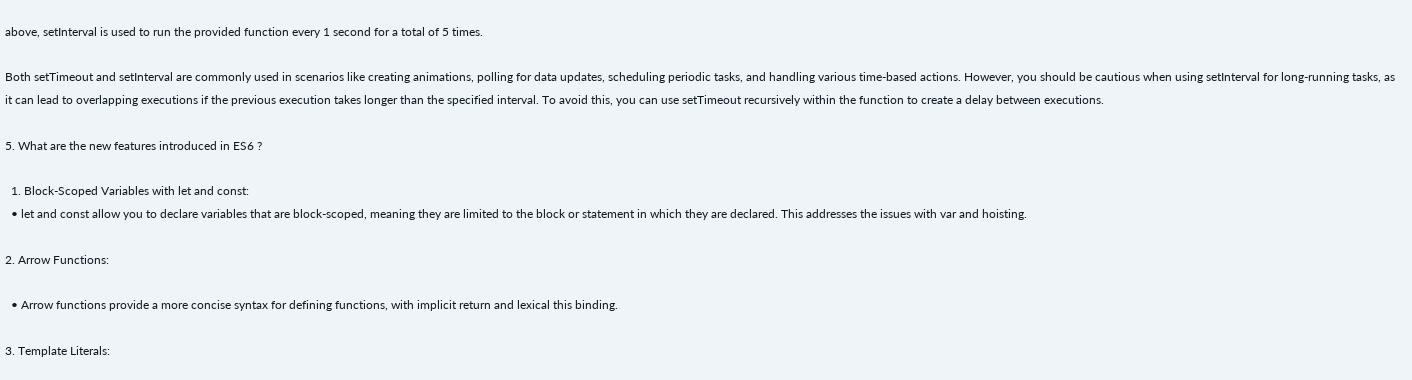above, setInterval is used to run the provided function every 1 second for a total of 5 times.

Both setTimeout and setInterval are commonly used in scenarios like creating animations, polling for data updates, scheduling periodic tasks, and handling various time-based actions. However, you should be cautious when using setInterval for long-running tasks, as it can lead to overlapping executions if the previous execution takes longer than the specified interval. To avoid this, you can use setTimeout recursively within the function to create a delay between executions.

5. What are the new features introduced in ES6 ?

  1. Block-Scoped Variables with let and const:
  • let and const allow you to declare variables that are block-scoped, meaning they are limited to the block or statement in which they are declared. This addresses the issues with var and hoisting.

2. Arrow Functions:

  • Arrow functions provide a more concise syntax for defining functions, with implicit return and lexical this binding.

3. Template Literals: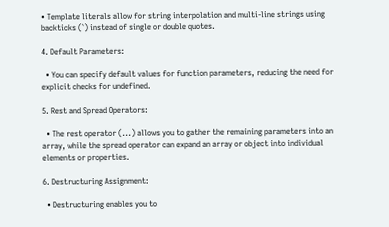• Template literals allow for string interpolation and multi-line strings using backticks (`) instead of single or double quotes.

4. Default Parameters:

  • You can specify default values for function parameters, reducing the need for explicit checks for undefined.

5. Rest and Spread Operators:

  • The rest operator (...) allows you to gather the remaining parameters into an array, while the spread operator can expand an array or object into individual elements or properties.

6. Destructuring Assignment:

  • Destructuring enables you to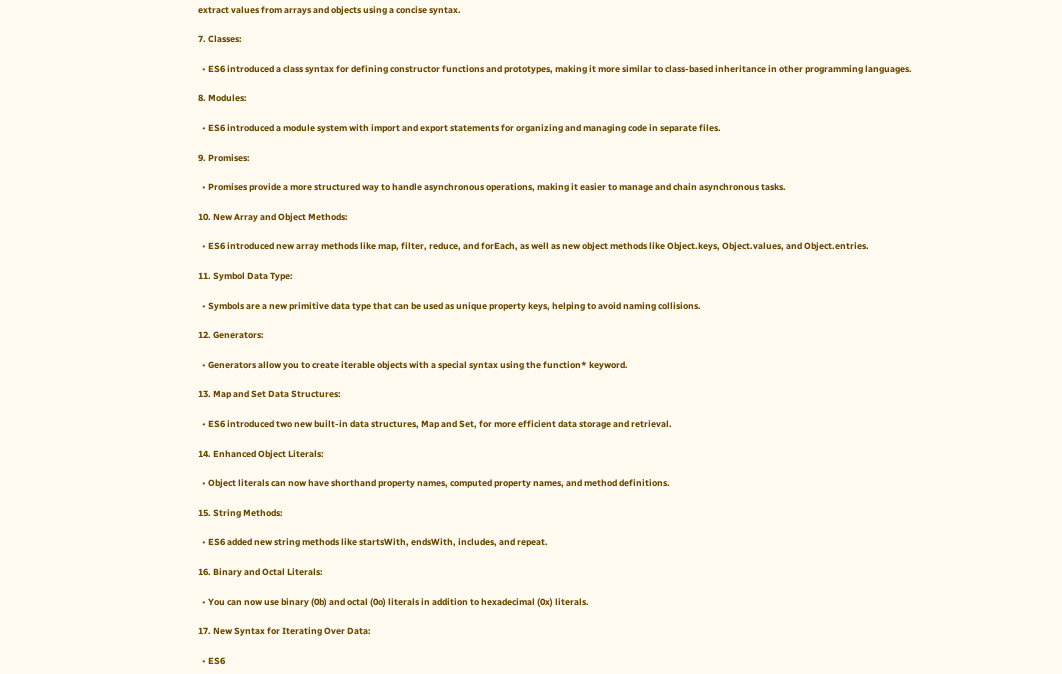extract values from arrays and objects using a concise syntax.

7. Classes:

  • ES6 introduced a class syntax for defining constructor functions and prototypes, making it more similar to class-based inheritance in other programming languages.

8. Modules:

  • ES6 introduced a module system with import and export statements for organizing and managing code in separate files.

9. Promises:

  • Promises provide a more structured way to handle asynchronous operations, making it easier to manage and chain asynchronous tasks.

10. New Array and Object Methods:

  • ES6 introduced new array methods like map, filter, reduce, and forEach, as well as new object methods like Object.keys, Object.values, and Object.entries.

11. Symbol Data Type:

  • Symbols are a new primitive data type that can be used as unique property keys, helping to avoid naming collisions.

12. Generators:

  • Generators allow you to create iterable objects with a special syntax using the function* keyword.

13. Map and Set Data Structures:

  • ES6 introduced two new built-in data structures, Map and Set, for more efficient data storage and retrieval.

14. Enhanced Object Literals:

  • Object literals can now have shorthand property names, computed property names, and method definitions.

15. String Methods:

  • ES6 added new string methods like startsWith, endsWith, includes, and repeat.

16. Binary and Octal Literals:

  • You can now use binary (0b) and octal (0o) literals in addition to hexadecimal (0x) literals.

17. New Syntax for Iterating Over Data:

  • ES6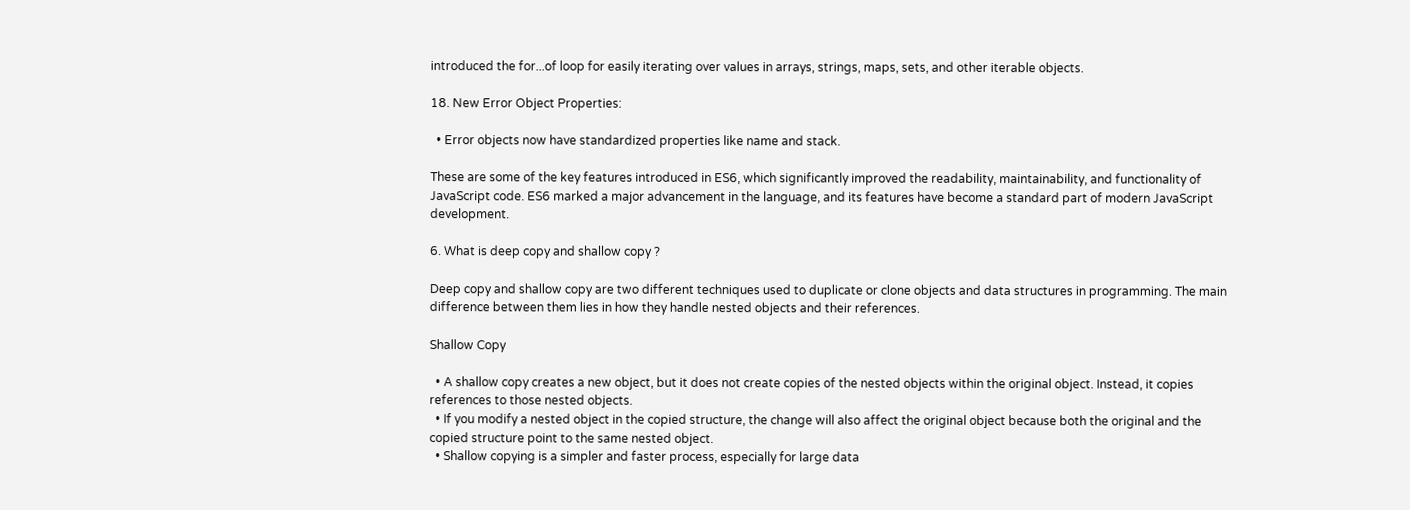introduced the for...of loop for easily iterating over values in arrays, strings, maps, sets, and other iterable objects.

18. New Error Object Properties:

  • Error objects now have standardized properties like name and stack.

These are some of the key features introduced in ES6, which significantly improved the readability, maintainability, and functionality of JavaScript code. ES6 marked a major advancement in the language, and its features have become a standard part of modern JavaScript development.

6. What is deep copy and shallow copy ?

Deep copy and shallow copy are two different techniques used to duplicate or clone objects and data structures in programming. The main difference between them lies in how they handle nested objects and their references.

Shallow Copy

  • A shallow copy creates a new object, but it does not create copies of the nested objects within the original object. Instead, it copies references to those nested objects.
  • If you modify a nested object in the copied structure, the change will also affect the original object because both the original and the copied structure point to the same nested object.
  • Shallow copying is a simpler and faster process, especially for large data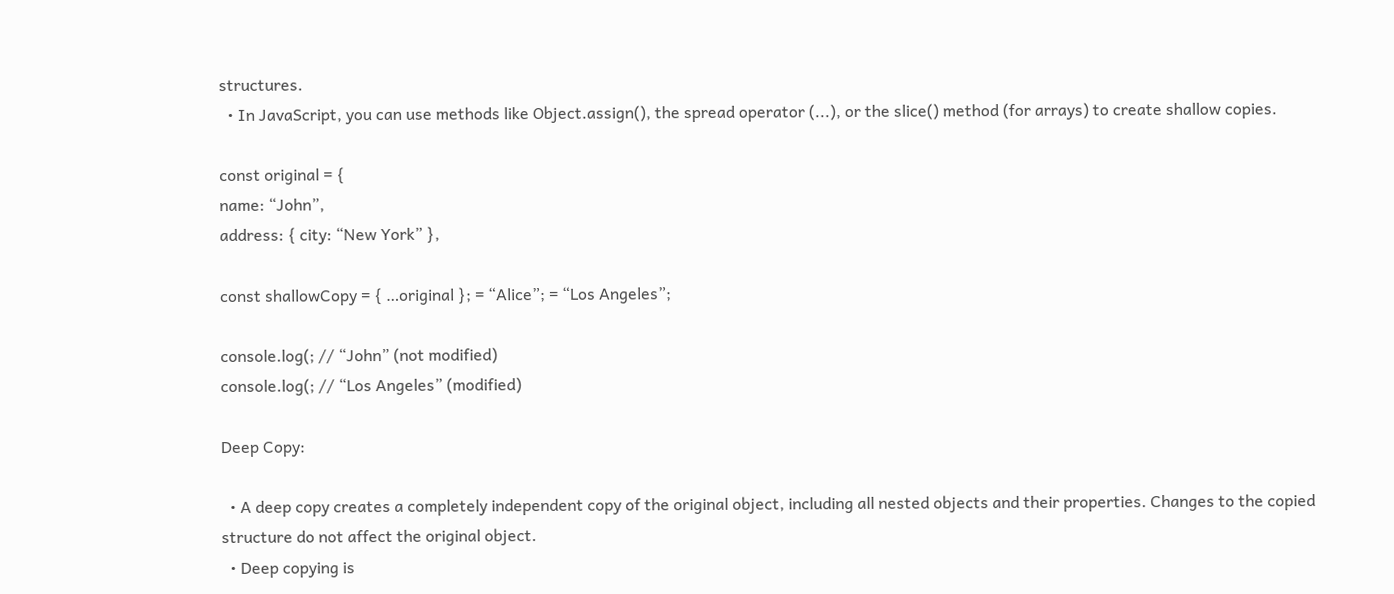structures.
  • In JavaScript, you can use methods like Object.assign(), the spread operator (...), or the slice() method (for arrays) to create shallow copies.

const original = {
name: “John”,
address: { city: “New York” },

const shallowCopy = { …original }; = “Alice”; = “Los Angeles”;

console.log(; // “John” (not modified)
console.log(; // “Los Angeles” (modified)

Deep Copy:

  • A deep copy creates a completely independent copy of the original object, including all nested objects and their properties. Changes to the copied structure do not affect the original object.
  • Deep copying is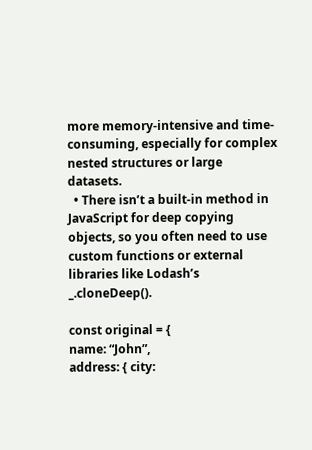more memory-intensive and time-consuming, especially for complex nested structures or large datasets.
  • There isn’t a built-in method in JavaScript for deep copying objects, so you often need to use custom functions or external libraries like Lodash’s _.cloneDeep().

const original = {
name: “John”,
address: { city: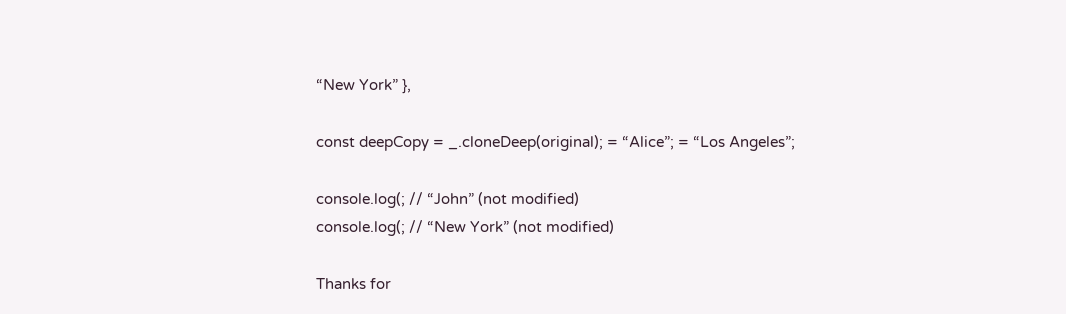“New York” },

const deepCopy = _.cloneDeep(original); = “Alice”; = “Los Angeles”;

console.log(; // “John” (not modified)
console.log(; // “New York” (not modified)

Thanks for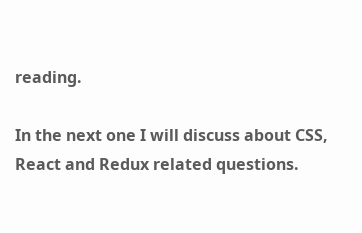reading.

In the next one I will discuss about CSS, React and Redux related questions.